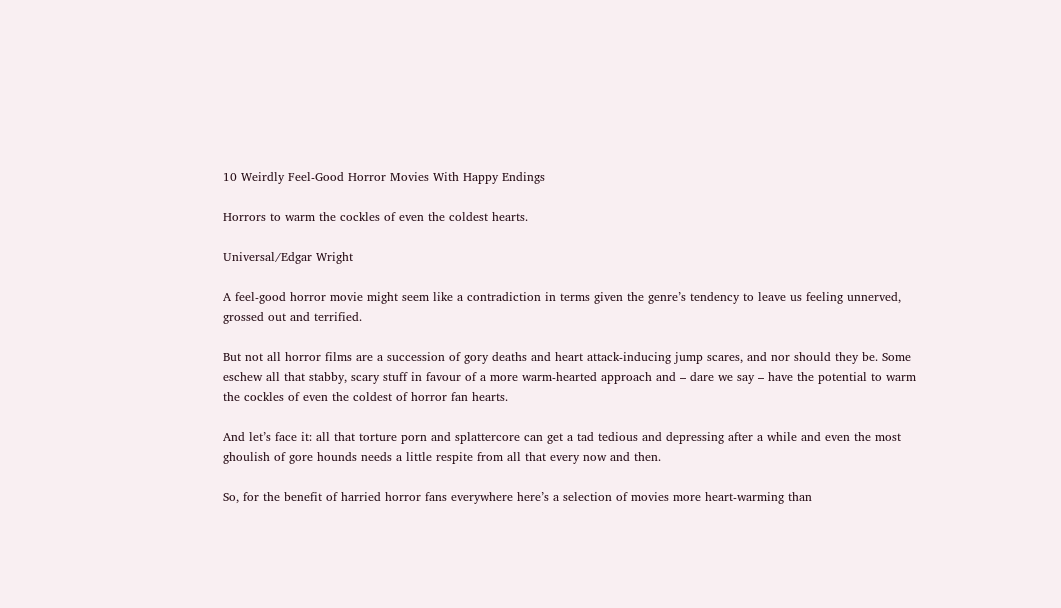10 Weirdly Feel-Good Horror Movies With Happy Endings

Horrors to warm the cockles of even the coldest hearts.

Universal/Edgar Wright

A feel-good horror movie might seem like a contradiction in terms given the genre’s tendency to leave us feeling unnerved, grossed out and terrified.

But not all horror films are a succession of gory deaths and heart attack-inducing jump scares, and nor should they be. Some eschew all that stabby, scary stuff in favour of a more warm-hearted approach and – dare we say – have the potential to warm the cockles of even the coldest of horror fan hearts.

And let’s face it: all that torture porn and splattercore can get a tad tedious and depressing after a while and even the most ghoulish of gore hounds needs a little respite from all that every now and then.

So, for the benefit of harried horror fans everywhere here’s a selection of movies more heart-warming than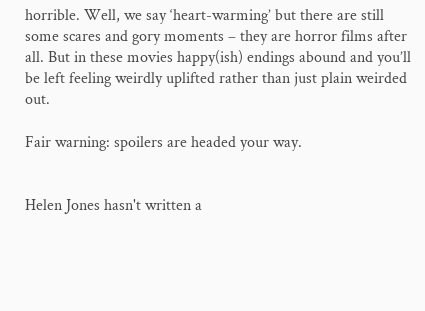horrible. Well, we say ‘heart-warming’ but there are still some scares and gory moments – they are horror films after all. But in these movies happy(ish) endings abound and you’ll be left feeling weirdly uplifted rather than just plain weirded out.

Fair warning: spoilers are headed your way.


Helen Jones hasn't written a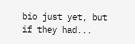bio just yet, but if they had...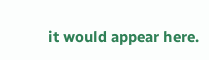it would appear here.